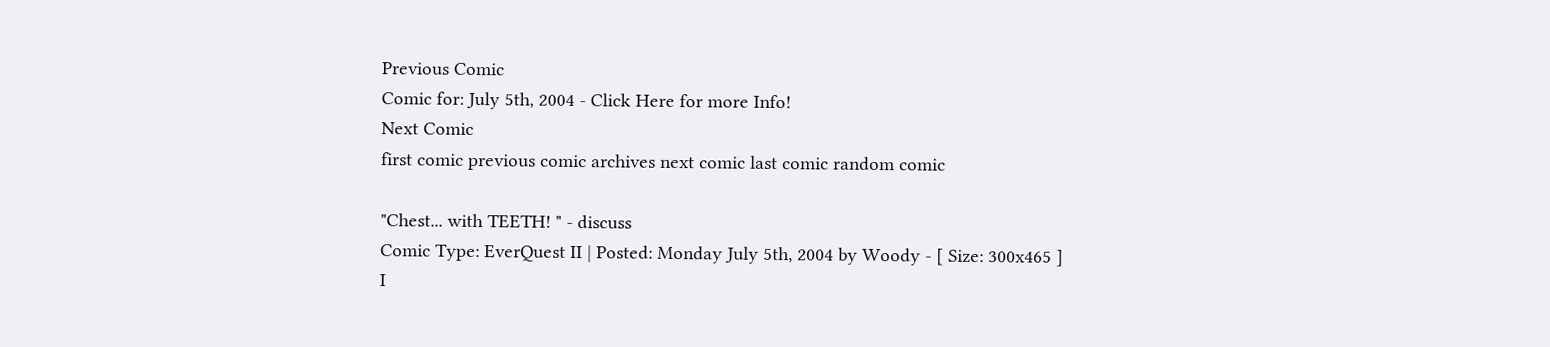Previous Comic
Comic for: July 5th, 2004 - Click Here for more Info!
Next Comic
first comic previous comic archives next comic last comic random comic

"Chest... with TEETH! " - discuss
Comic Type: EverQuest II | Posted: Monday July 5th, 2004 by Woody - [ Size: 300x465 ]
I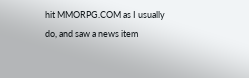hit MMORPG.COM as I usually do, and saw a news item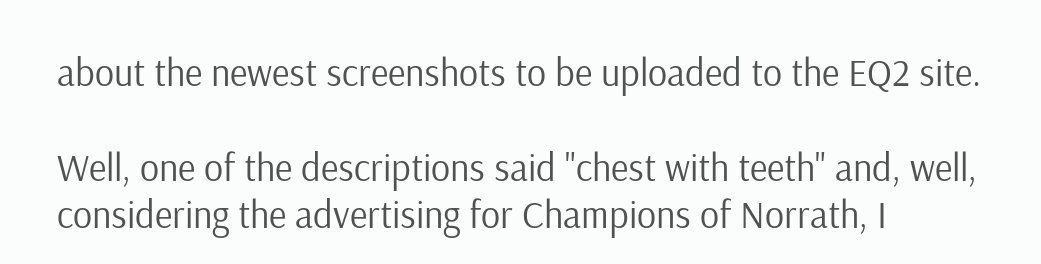about the newest screenshots to be uploaded to the EQ2 site.

Well, one of the descriptions said "chest with teeth" and, well, considering the advertising for Champions of Norrath, I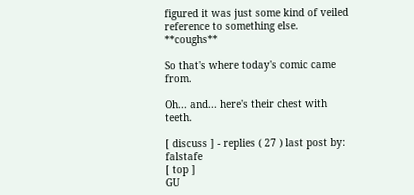figured it was just some kind of veiled reference to something else. **coughs**

So that's where today's comic came from.

Oh... and... here's their chest with teeth.

[ discuss ] - replies ( 27 ) last post by: falstafe
[ top ]
GU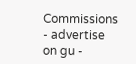Commissions
- advertise on gu -